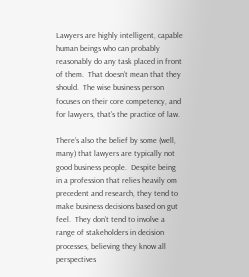Lawyers are highly intelligent, capable human beings who can probably reasonably do any task placed in front of them.  That doesn’t mean that they should.  The wise business person focuses on their core competency, and for lawyers, that’s the practice of law.

There’s also the belief by some (well, many) that lawyers are typically not good business people.  Despite being in a profession that relies heavily om precedent and research, they tend to make business decisions based on gut feel.  They don’t tend to involve a range of stakeholders in decision processes, believing they know all perspectives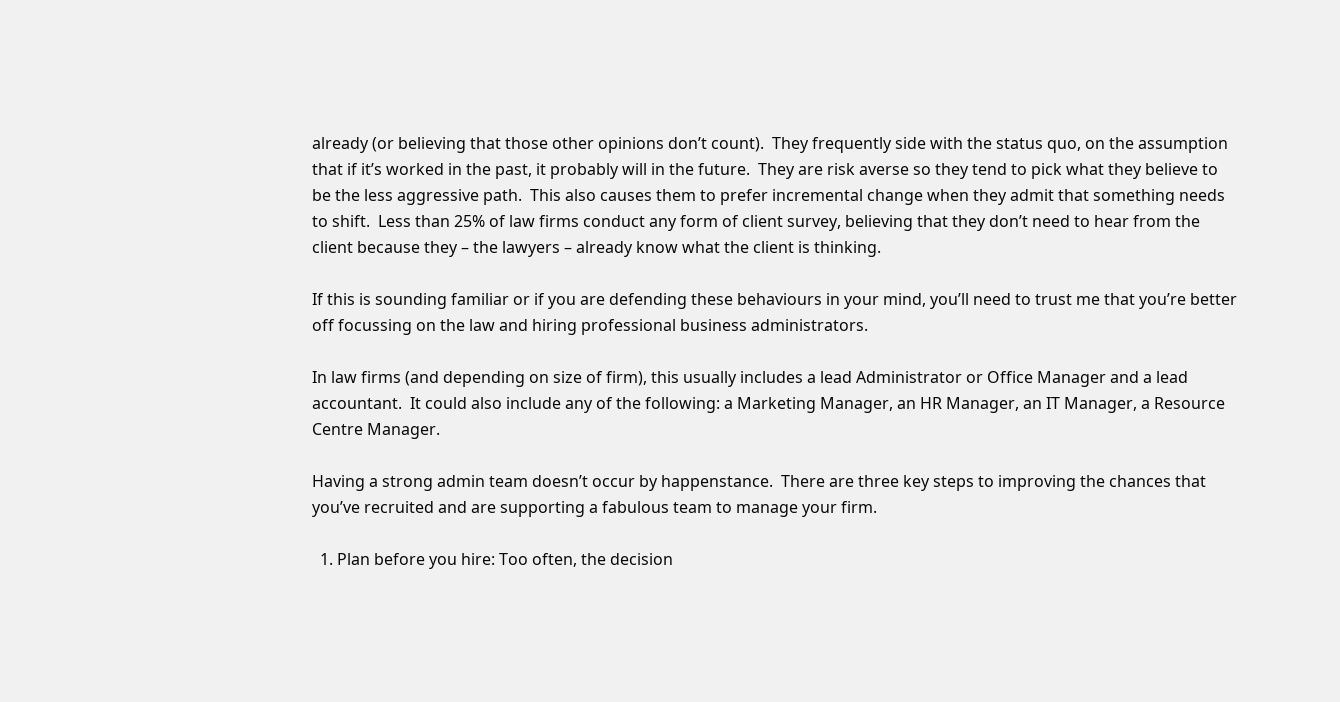already (or believing that those other opinions don’t count).  They frequently side with the status quo, on the assumption that if it’s worked in the past, it probably will in the future.  They are risk averse so they tend to pick what they believe to be the less aggressive path.  This also causes them to prefer incremental change when they admit that something needs to shift.  Less than 25% of law firms conduct any form of client survey, believing that they don’t need to hear from the client because they – the lawyers – already know what the client is thinking.

If this is sounding familiar or if you are defending these behaviours in your mind, you’ll need to trust me that you’re better off focussing on the law and hiring professional business administrators.

In law firms (and depending on size of firm), this usually includes a lead Administrator or Office Manager and a lead accountant.  It could also include any of the following: a Marketing Manager, an HR Manager, an IT Manager, a Resource Centre Manager.

Having a strong admin team doesn’t occur by happenstance.  There are three key steps to improving the chances that you’ve recruited and are supporting a fabulous team to manage your firm.

  1. Plan before you hire: Too often, the decision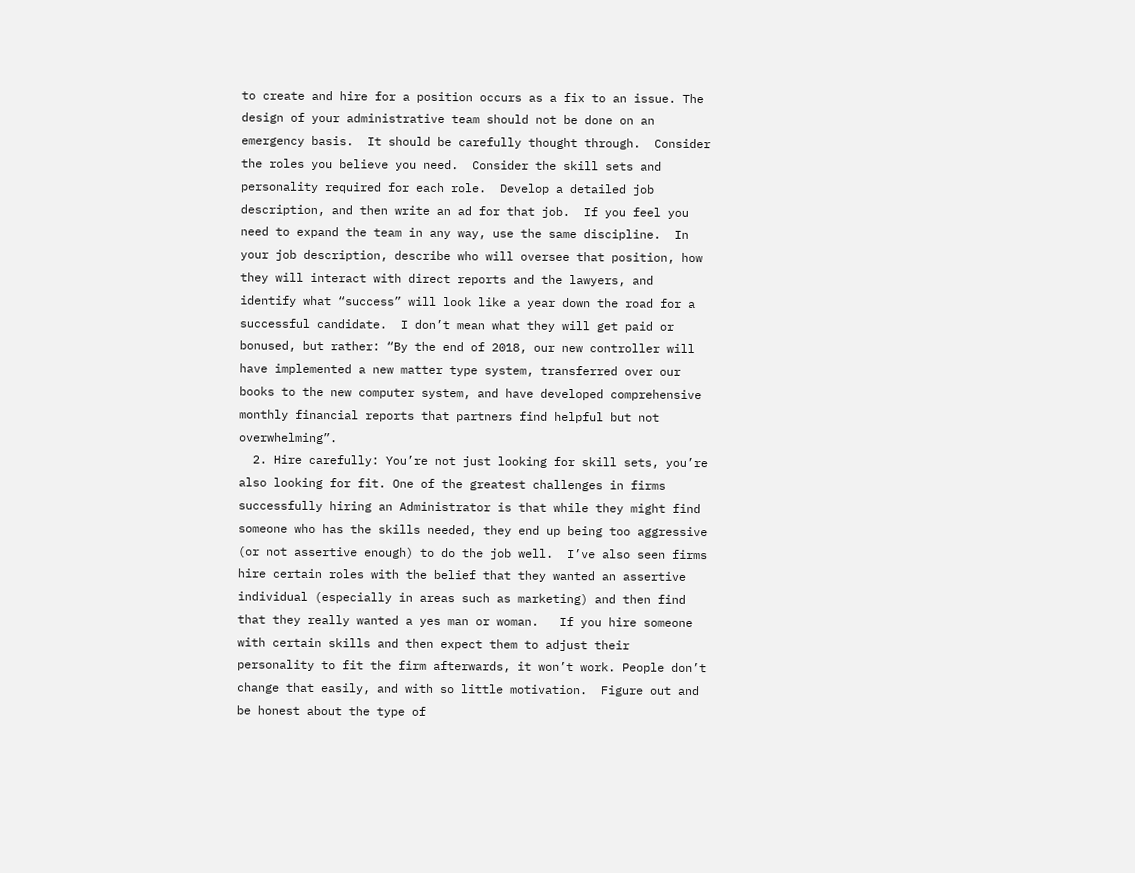to create and hire for a position occurs as a fix to an issue. The design of your administrative team should not be done on an emergency basis.  It should be carefully thought through.  Consider the roles you believe you need.  Consider the skill sets and personality required for each role.  Develop a detailed job description, and then write an ad for that job.  If you feel you need to expand the team in any way, use the same discipline.  In your job description, describe who will oversee that position, how they will interact with direct reports and the lawyers, and identify what “success” will look like a year down the road for a successful candidate.  I don’t mean what they will get paid or bonused, but rather: “By the end of 2018, our new controller will have implemented a new matter type system, transferred over our books to the new computer system, and have developed comprehensive monthly financial reports that partners find helpful but not overwhelming”.
  2. Hire carefully: You’re not just looking for skill sets, you’re also looking for fit. One of the greatest challenges in firms successfully hiring an Administrator is that while they might find someone who has the skills needed, they end up being too aggressive (or not assertive enough) to do the job well.  I’ve also seen firms hire certain roles with the belief that they wanted an assertive individual (especially in areas such as marketing) and then find that they really wanted a yes man or woman.   If you hire someone with certain skills and then expect them to adjust their personality to fit the firm afterwards, it won’t work. People don’t change that easily, and with so little motivation.  Figure out and be honest about the type of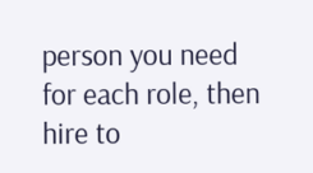person you need for each role, then hire to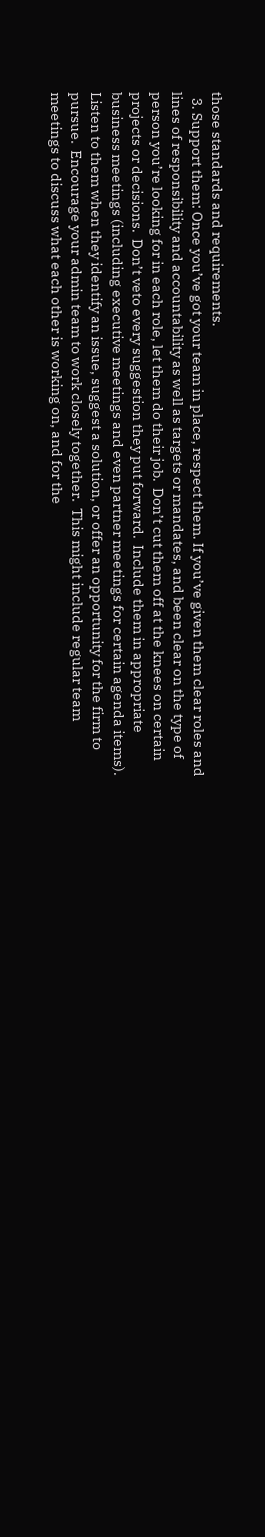those standards and requirements.
  3. Support them: Once you’ve got your team in place, respect them. If you’ve given them clear roles and lines of responsibility and accountability as well as targets or mandates, and been clear on the type of person you’re looking for in each role, let them do their job.  Don’t cut them off at the knees on certain projects or decisions.  Don’t veto every suggestion they put forward.  Include them in appropriate business meetings (including executive meetings and even partner meetings for certain agenda items).  Listen to them when they identify an issue, suggest a solution, or offer an opportunity for the firm to pursue.  Encourage your admin team to work closely together.  This might include regular team meetings to discuss what each other is working on, and for the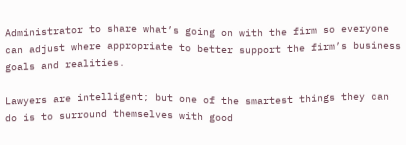Administrator to share what’s going on with the firm so everyone can adjust where appropriate to better support the firm’s business goals and realities.

Lawyers are intelligent; but one of the smartest things they can do is to surround themselves with good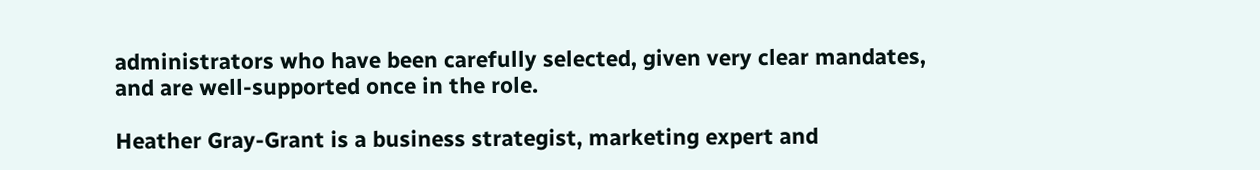administrators who have been carefully selected, given very clear mandates, and are well-supported once in the role.

Heather Gray-Grant is a business strategist, marketing expert and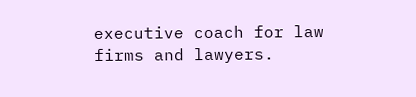executive coach for law firms and lawyers.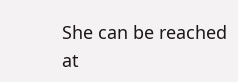She can be reached at